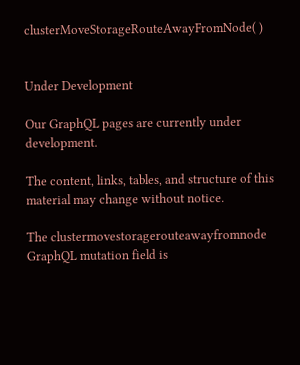clusterMoveStorageRouteAwayFromNode( )


Under Development

Our GraphQL pages are currently under development.

The content, links, tables, and structure of this material may change without notice.

The clustermovestoragerouteawayfromnode GraphQL mutation field is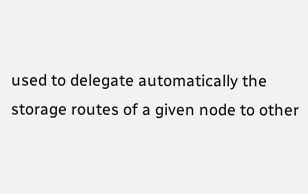used to delegate automatically the storage routes of a given node to other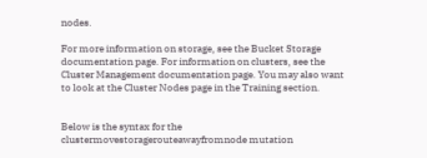nodes.

For more information on storage, see the Bucket Storage documentation page. For information on clusters, see the Cluster Management documentation page. You may also want to look at the Cluster Nodes page in the Training section.


Below is the syntax for the clustermovestoragerouteawayfromnode mutation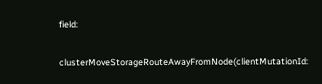field:

clusterMoveStorageRouteAwayFromNode(clientMutationId: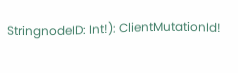StringnodeID: Int!): ClientMutationId!